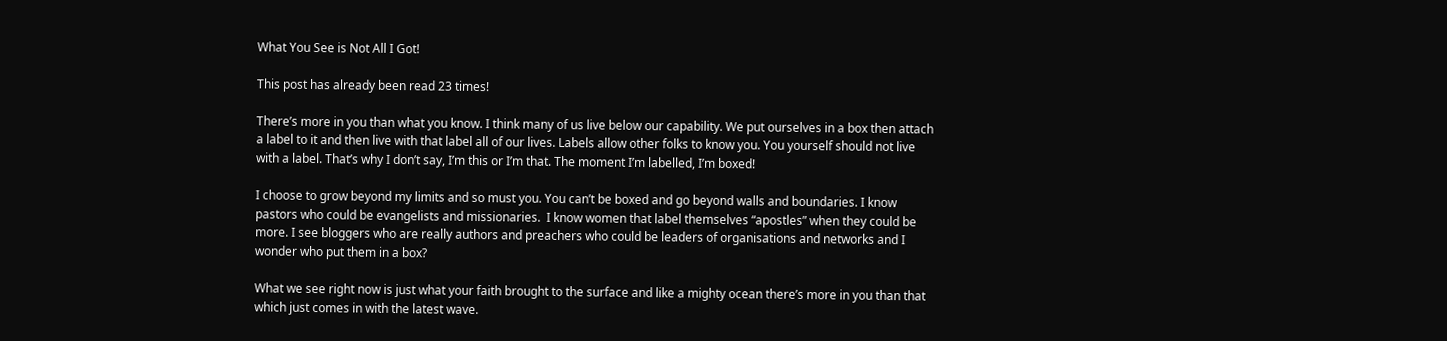What You See is Not All I Got!

This post has already been read 23 times!

There’s more in you than what you know. I think many of us live below our capability. We put ourselves in a box then attach a label to it and then live with that label all of our lives. Labels allow other folks to know you. You yourself should not live with a label. That’s why I don’t say, I’m this or I’m that. The moment I’m labelled, I’m boxed!

I choose to grow beyond my limits and so must you. You can’t be boxed and go beyond walls and boundaries. I know pastors who could be evangelists and missionaries.  I know women that label themselves “apostles” when they could be more. I see bloggers who are really authors and preachers who could be leaders of organisations and networks and I wonder who put them in a box?

What we see right now is just what your faith brought to the surface and like a mighty ocean there’s more in you than that which just comes in with the latest wave.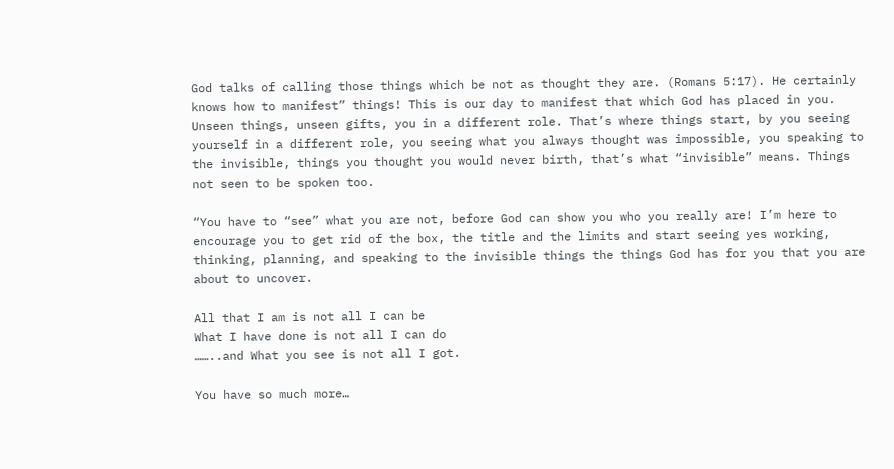God talks of calling those things which be not as thought they are. (Romans 5:17). He certainly knows how to manifest” things! This is our day to manifest that which God has placed in you. Unseen things, unseen gifts, you in a different role. That’s where things start, by you seeing yourself in a different role, you seeing what you always thought was impossible, you speaking to the invisible, things you thought you would never birth, that’s what “invisible” means. Things not seen to be spoken too.

“You have to “see” what you are not, before God can show you who you really are! I’m here to encourage you to get rid of the box, the title and the limits and start seeing yes working, thinking, planning, and speaking to the invisible things the things God has for you that you are about to uncover.

All that I am is not all I can be
What I have done is not all I can do
……..and What you see is not all I got.

You have so much more…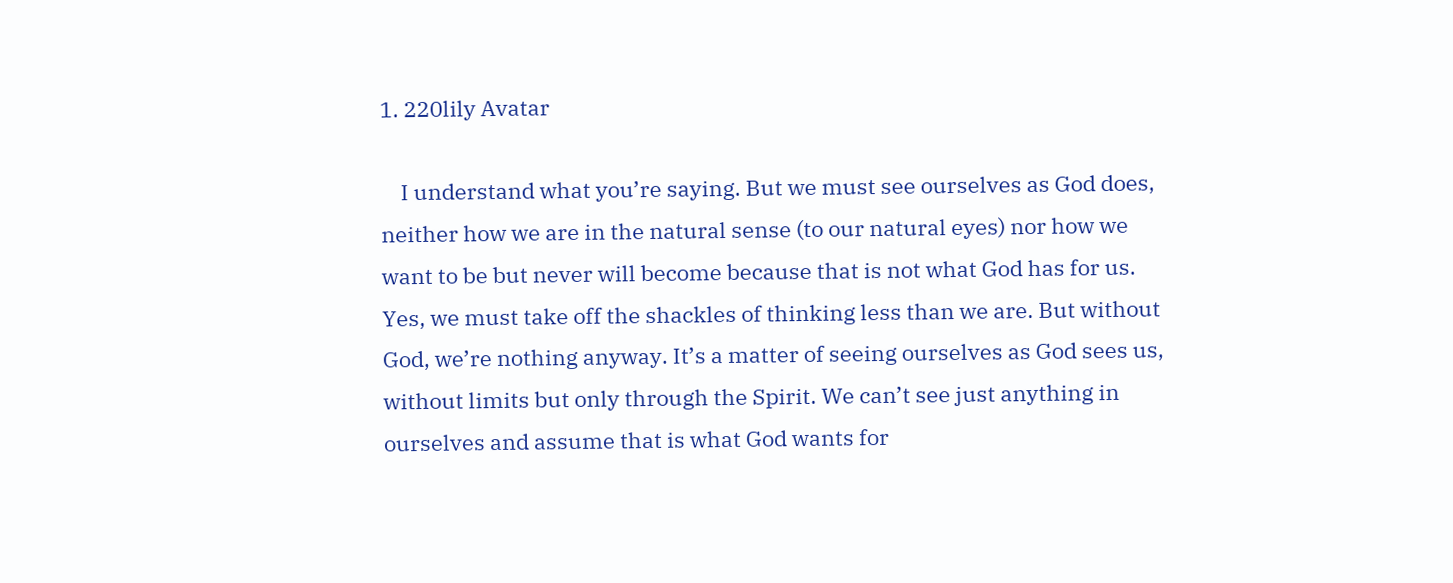1. 220lily Avatar

    I understand what you’re saying. But we must see ourselves as God does, neither how we are in the natural sense (to our natural eyes) nor how we want to be but never will become because that is not what God has for us. Yes, we must take off the shackles of thinking less than we are. But without God, we’re nothing anyway. It’s a matter of seeing ourselves as God sees us, without limits but only through the Spirit. We can’t see just anything in ourselves and assume that is what God wants for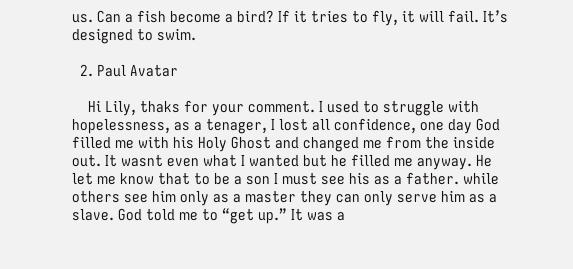us. Can a fish become a bird? If it tries to fly, it will fail. It’s designed to swim.

  2. Paul Avatar

    Hi Lily, thaks for your comment. I used to struggle with hopelessness, as a tenager, I lost all confidence, one day God filled me with his Holy Ghost and changed me from the inside out. It wasnt even what I wanted but he filled me anyway. He let me know that to be a son I must see his as a father. while others see him only as a master they can only serve him as a slave. God told me to “get up.” It was a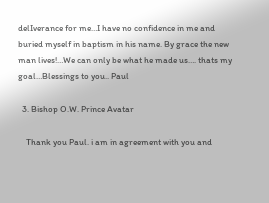delIverance for me…I have no confidence in me and buried myself in baptism in his name. By grace the new man lives!…We can only be what he made us…. thats my goal…Blessings to you.. Paul

  3. Bishop O.W. Prince Avatar

    Thank you Paul. i am in agreement with you and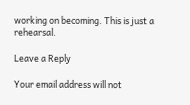working on becoming. This is just a rehearsal.

Leave a Reply

Your email address will not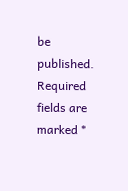be published. Required fields are marked *